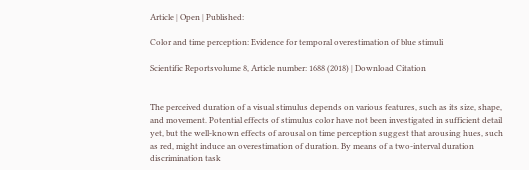Article | Open | Published:

Color and time perception: Evidence for temporal overestimation of blue stimuli

Scientific Reportsvolume 8, Article number: 1688 (2018) | Download Citation


The perceived duration of a visual stimulus depends on various features, such as its size, shape, and movement. Potential effects of stimulus color have not been investigated in sufficient detail yet, but the well-known effects of arousal on time perception suggest that arousing hues, such as red, might induce an overestimation of duration. By means of a two-interval duration discrimination task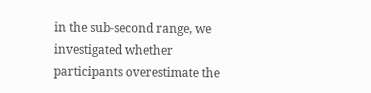in the sub-second range, we investigated whether participants overestimate the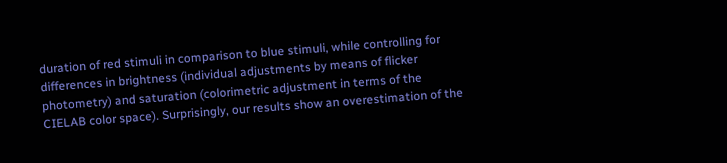duration of red stimuli in comparison to blue stimuli, while controlling for differences in brightness (individual adjustments by means of flicker photometry) and saturation (colorimetric adjustment in terms of the CIELAB color space). Surprisingly, our results show an overestimation of the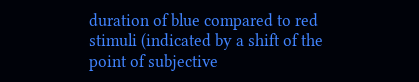duration of blue compared to red stimuli (indicated by a shift of the point of subjective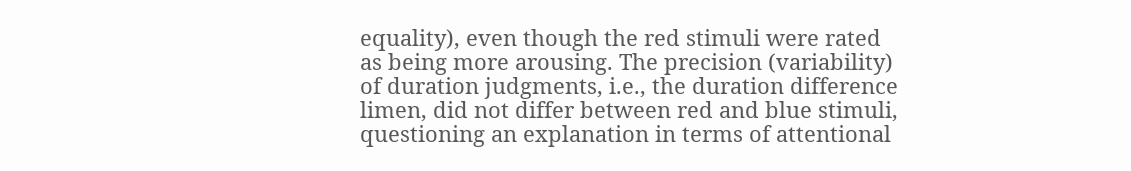equality), even though the red stimuli were rated as being more arousing. The precision (variability) of duration judgments, i.e., the duration difference limen, did not differ between red and blue stimuli, questioning an explanation in terms of attentional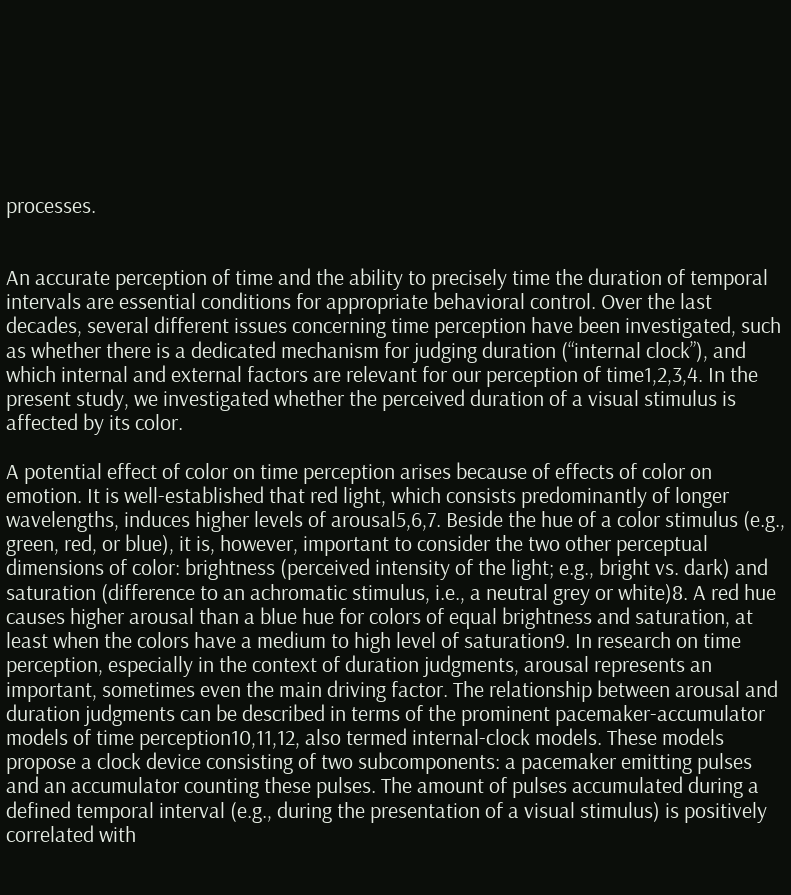processes.


An accurate perception of time and the ability to precisely time the duration of temporal intervals are essential conditions for appropriate behavioral control. Over the last decades, several different issues concerning time perception have been investigated, such as whether there is a dedicated mechanism for judging duration (“internal clock”), and which internal and external factors are relevant for our perception of time1,2,3,4. In the present study, we investigated whether the perceived duration of a visual stimulus is affected by its color.

A potential effect of color on time perception arises because of effects of color on emotion. It is well-established that red light, which consists predominantly of longer wavelengths, induces higher levels of arousal5,6,7. Beside the hue of a color stimulus (e.g., green, red, or blue), it is, however, important to consider the two other perceptual dimensions of color: brightness (perceived intensity of the light; e.g., bright vs. dark) and saturation (difference to an achromatic stimulus, i.e., a neutral grey or white)8. A red hue causes higher arousal than a blue hue for colors of equal brightness and saturation, at least when the colors have a medium to high level of saturation9. In research on time perception, especially in the context of duration judgments, arousal represents an important, sometimes even the main driving factor. The relationship between arousal and duration judgments can be described in terms of the prominent pacemaker-accumulator models of time perception10,11,12, also termed internal-clock models. These models propose a clock device consisting of two subcomponents: a pacemaker emitting pulses and an accumulator counting these pulses. The amount of pulses accumulated during a defined temporal interval (e.g., during the presentation of a visual stimulus) is positively correlated with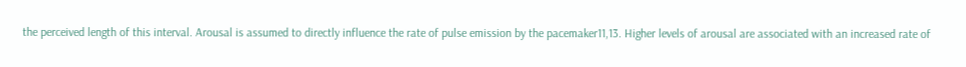the perceived length of this interval. Arousal is assumed to directly influence the rate of pulse emission by the pacemaker11,13. Higher levels of arousal are associated with an increased rate of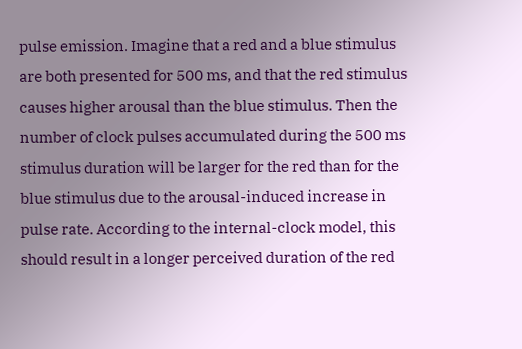pulse emission. Imagine that a red and a blue stimulus are both presented for 500 ms, and that the red stimulus causes higher arousal than the blue stimulus. Then the number of clock pulses accumulated during the 500 ms stimulus duration will be larger for the red than for the blue stimulus due to the arousal-induced increase in pulse rate. According to the internal-clock model, this should result in a longer perceived duration of the red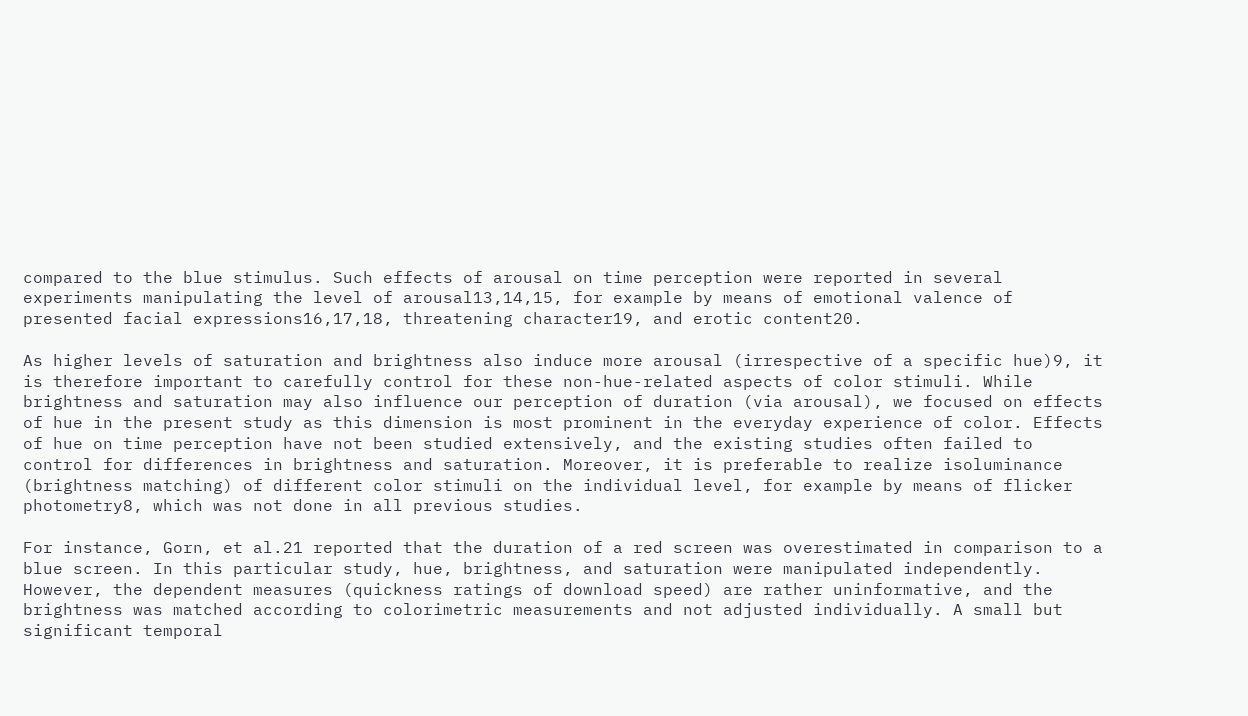compared to the blue stimulus. Such effects of arousal on time perception were reported in several experiments manipulating the level of arousal13,14,15, for example by means of emotional valence of presented facial expressions16,17,18, threatening character19, and erotic content20.

As higher levels of saturation and brightness also induce more arousal (irrespective of a specific hue)9, it is therefore important to carefully control for these non-hue-related aspects of color stimuli. While brightness and saturation may also influence our perception of duration (via arousal), we focused on effects of hue in the present study as this dimension is most prominent in the everyday experience of color. Effects of hue on time perception have not been studied extensively, and the existing studies often failed to control for differences in brightness and saturation. Moreover, it is preferable to realize isoluminance (brightness matching) of different color stimuli on the individual level, for example by means of flicker photometry8, which was not done in all previous studies.

For instance, Gorn, et al.21 reported that the duration of a red screen was overestimated in comparison to a blue screen. In this particular study, hue, brightness, and saturation were manipulated independently. However, the dependent measures (quickness ratings of download speed) are rather uninformative, and the brightness was matched according to colorimetric measurements and not adjusted individually. A small but significant temporal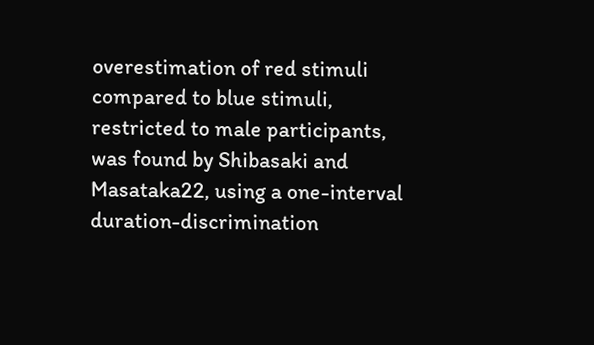overestimation of red stimuli compared to blue stimuli, restricted to male participants, was found by Shibasaki and Masataka22, using a one-interval duration-discrimination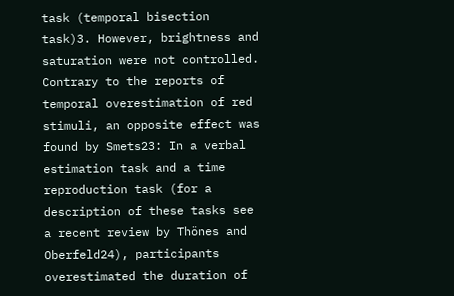task (temporal bisection task)3. However, brightness and saturation were not controlled. Contrary to the reports of temporal overestimation of red stimuli, an opposite effect was found by Smets23: In a verbal estimation task and a time reproduction task (for a description of these tasks see a recent review by Thönes and Oberfeld24), participants overestimated the duration of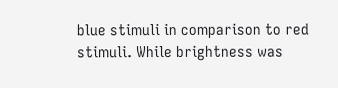blue stimuli in comparison to red stimuli. While brightness was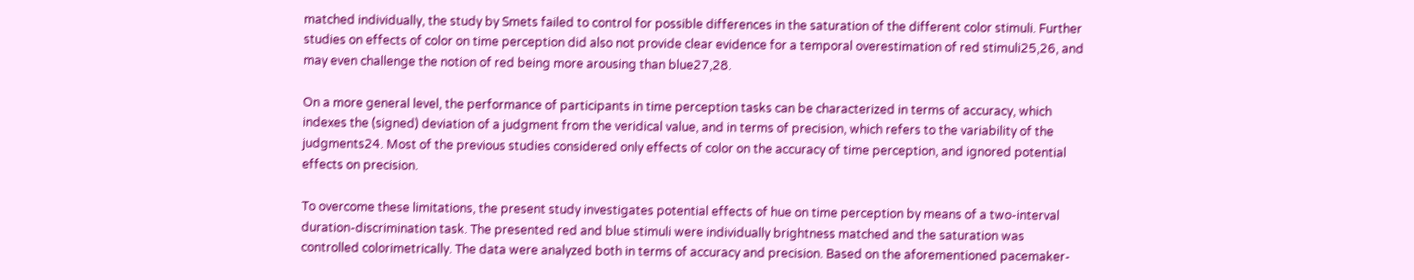matched individually, the study by Smets failed to control for possible differences in the saturation of the different color stimuli. Further studies on effects of color on time perception did also not provide clear evidence for a temporal overestimation of red stimuli25,26, and may even challenge the notion of red being more arousing than blue27,28.

On a more general level, the performance of participants in time perception tasks can be characterized in terms of accuracy, which indexes the (signed) deviation of a judgment from the veridical value, and in terms of precision, which refers to the variability of the judgments24. Most of the previous studies considered only effects of color on the accuracy of time perception, and ignored potential effects on precision.

To overcome these limitations, the present study investigates potential effects of hue on time perception by means of a two-interval duration-discrimination task. The presented red and blue stimuli were individually brightness matched and the saturation was controlled colorimetrically. The data were analyzed both in terms of accuracy and precision. Based on the aforementioned pacemaker-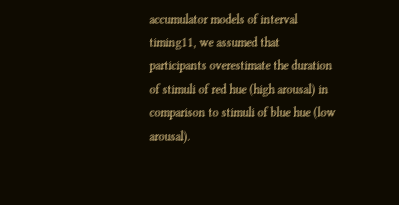accumulator models of interval timing11, we assumed that participants overestimate the duration of stimuli of red hue (high arousal) in comparison to stimuli of blue hue (low arousal).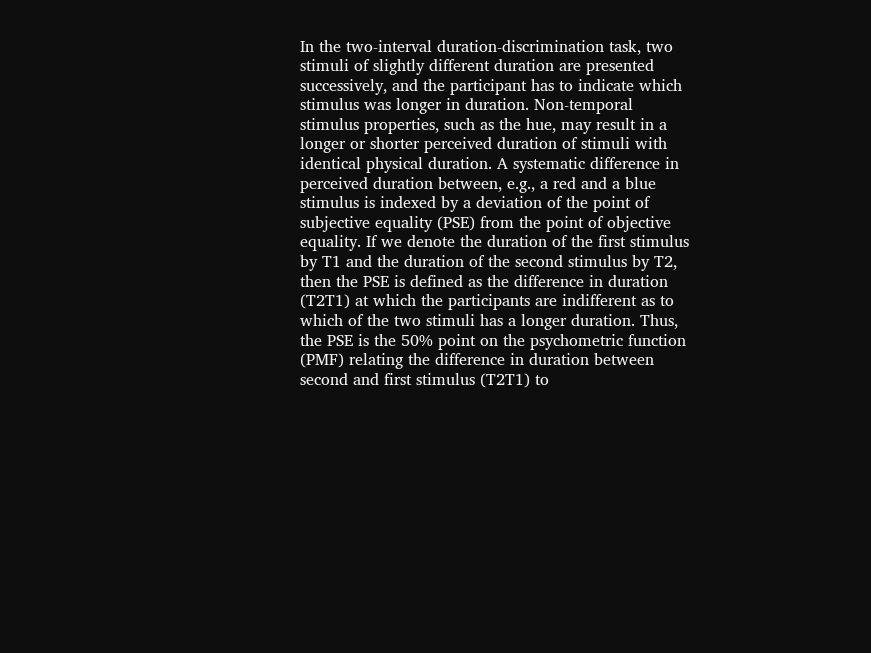In the two-interval duration-discrimination task, two stimuli of slightly different duration are presented successively, and the participant has to indicate which stimulus was longer in duration. Non-temporal stimulus properties, such as the hue, may result in a longer or shorter perceived duration of stimuli with identical physical duration. A systematic difference in perceived duration between, e.g., a red and a blue stimulus is indexed by a deviation of the point of subjective equality (PSE) from the point of objective equality. If we denote the duration of the first stimulus by T1 and the duration of the second stimulus by T2, then the PSE is defined as the difference in duration (T2T1) at which the participants are indifferent as to which of the two stimuli has a longer duration. Thus, the PSE is the 50% point on the psychometric function (PMF) relating the difference in duration between second and first stimulus (T2T1) to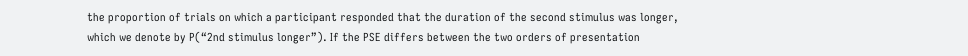the proportion of trials on which a participant responded that the duration of the second stimulus was longer, which we denote by P(“2nd stimulus longer”). If the PSE differs between the two orders of presentation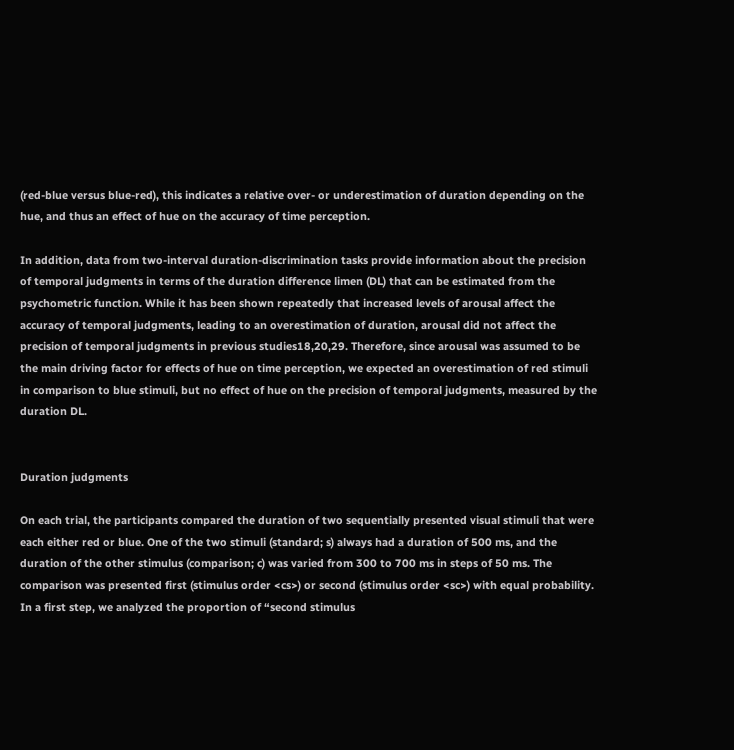(red-blue versus blue-red), this indicates a relative over- or underestimation of duration depending on the hue, and thus an effect of hue on the accuracy of time perception.

In addition, data from two-interval duration-discrimination tasks provide information about the precision of temporal judgments in terms of the duration difference limen (DL) that can be estimated from the psychometric function. While it has been shown repeatedly that increased levels of arousal affect the accuracy of temporal judgments, leading to an overestimation of duration, arousal did not affect the precision of temporal judgments in previous studies18,20,29. Therefore, since arousal was assumed to be the main driving factor for effects of hue on time perception, we expected an overestimation of red stimuli in comparison to blue stimuli, but no effect of hue on the precision of temporal judgments, measured by the duration DL.


Duration judgments

On each trial, the participants compared the duration of two sequentially presented visual stimuli that were each either red or blue. One of the two stimuli (standard; s) always had a duration of 500 ms, and the duration of the other stimulus (comparison; c) was varied from 300 to 700 ms in steps of 50 ms. The comparison was presented first (stimulus order <cs>) or second (stimulus order <sc>) with equal probability. In a first step, we analyzed the proportion of “second stimulus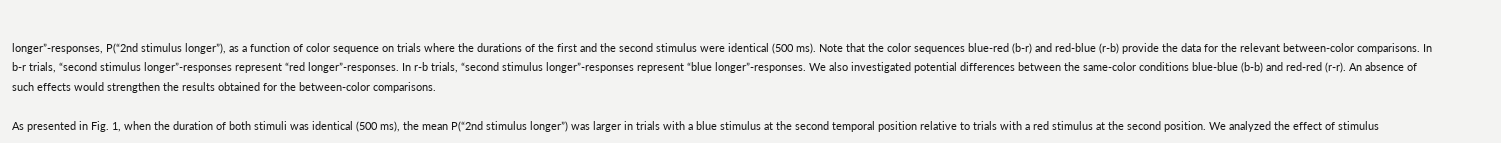longer”-responses, P(“2nd stimulus longer”), as a function of color sequence on trials where the durations of the first and the second stimulus were identical (500 ms). Note that the color sequences blue-red (b-r) and red-blue (r-b) provide the data for the relevant between-color comparisons. In b-r trials, “second stimulus longer”-responses represent “red longer”-responses. In r-b trials, “second stimulus longer”-responses represent “blue longer”-responses. We also investigated potential differences between the same-color conditions blue-blue (b-b) and red-red (r-r). An absence of such effects would strengthen the results obtained for the between-color comparisons.

As presented in Fig. 1, when the duration of both stimuli was identical (500 ms), the mean P(“2nd stimulus longer”) was larger in trials with a blue stimulus at the second temporal position relative to trials with a red stimulus at the second position. We analyzed the effect of stimulus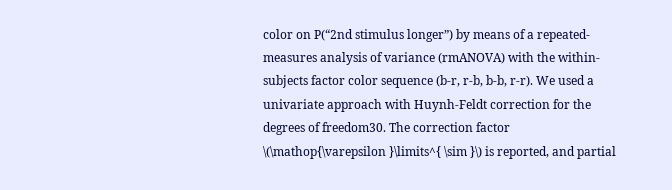color on P(“2nd stimulus longer”) by means of a repeated-measures analysis of variance (rmANOVA) with the within-subjects factor color sequence (b-r, r-b, b-b, r-r). We used a univariate approach with Huynh-Feldt correction for the degrees of freedom30. The correction factor \(\mathop{\varepsilon }\limits^{ \sim }\) is reported, and partial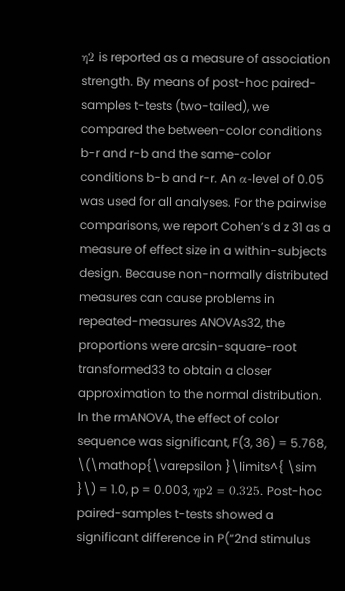η2 is reported as a measure of association strength. By means of post-hoc paired-samples t-tests (two-tailed), we compared the between-color conditions b-r and r-b and the same-color conditions b-b and r-r. An α-level of 0.05 was used for all analyses. For the pairwise comparisons, we report Cohen’s d z 31 as a measure of effect size in a within-subjects design. Because non-normally distributed measures can cause problems in repeated-measures ANOVAs32, the proportions were arcsin-square-root transformed33 to obtain a closer approximation to the normal distribution. In the rmANOVA, the effect of color sequence was significant, F(3, 36) = 5.768, \(\mathop{\varepsilon }\limits^{ \sim }\) = 1.0, p = 0.003, ηp2 = 0.325. Post-hoc paired-samples t-tests showed a significant difference in P(“2nd stimulus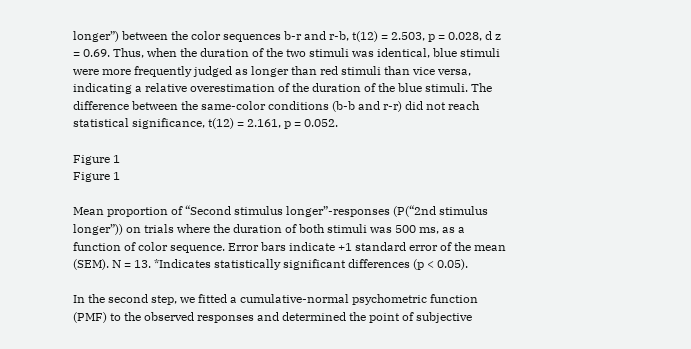longer”) between the color sequences b-r and r-b, t(12) = 2.503, p = 0.028, d z  = 0.69. Thus, when the duration of the two stimuli was identical, blue stimuli were more frequently judged as longer than red stimuli than vice versa, indicating a relative overestimation of the duration of the blue stimuli. The difference between the same-color conditions (b-b and r-r) did not reach statistical significance, t(12) = 2.161, p = 0.052.

Figure 1
Figure 1

Mean proportion of “Second stimulus longer”-responses (P(“2nd stimulus longer”)) on trials where the duration of both stimuli was 500 ms, as a function of color sequence. Error bars indicate +1 standard error of the mean (SEM). N = 13. *Indicates statistically significant differences (p < 0.05).

In the second step, we fitted a cumulative-normal psychometric function (PMF) to the observed responses and determined the point of subjective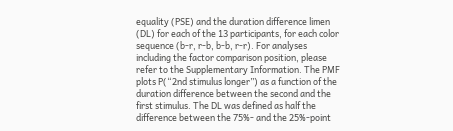equality (PSE) and the duration difference limen (DL) for each of the 13 participants, for each color sequence (b-r, r-b, b-b, r-r). For analyses including the factor comparison position, please refer to the Supplementary Information. The PMF plots P(“2nd stimulus longer”) as a function of the duration difference between the second and the first stimulus. The DL was defined as half the difference between the 75%- and the 25%-point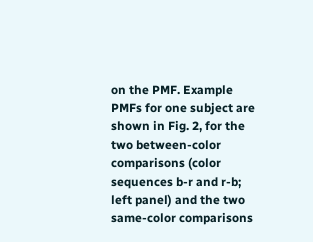on the PMF. Example PMFs for one subject are shown in Fig. 2, for the two between-color comparisons (color sequences b-r and r-b; left panel) and the two same-color comparisons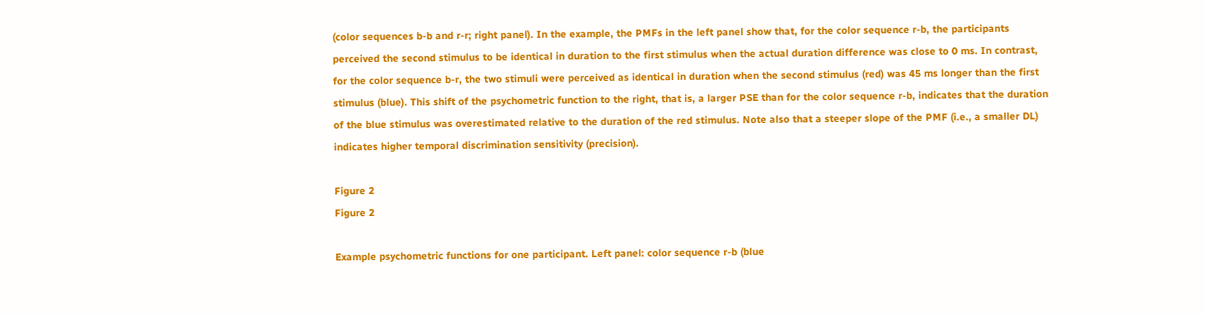(color sequences b-b and r-r; right panel). In the example, the PMFs in the left panel show that, for the color sequence r-b, the participants perceived the second stimulus to be identical in duration to the first stimulus when the actual duration difference was close to 0 ms. In contrast, for the color sequence b-r, the two stimuli were perceived as identical in duration when the second stimulus (red) was 45 ms longer than the first stimulus (blue). This shift of the psychometric function to the right, that is, a larger PSE than for the color sequence r-b, indicates that the duration of the blue stimulus was overestimated relative to the duration of the red stimulus. Note also that a steeper slope of the PMF (i.e., a smaller DL) indicates higher temporal discrimination sensitivity (precision).

Figure 2
Figure 2

Example psychometric functions for one participant. Left panel: color sequence r-b (blue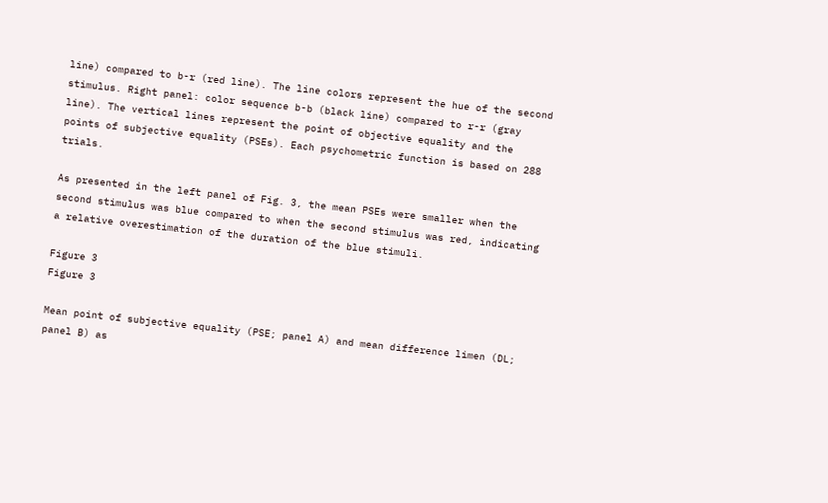line) compared to b-r (red line). The line colors represent the hue of the second stimulus. Right panel: color sequence b-b (black line) compared to r-r (gray line). The vertical lines represent the point of objective equality and the points of subjective equality (PSEs). Each psychometric function is based on 288 trials.

As presented in the left panel of Fig. 3, the mean PSEs were smaller when the second stimulus was blue compared to when the second stimulus was red, indicating a relative overestimation of the duration of the blue stimuli.

Figure 3
Figure 3

Mean point of subjective equality (PSE; panel A) and mean difference limen (DL; panel B) as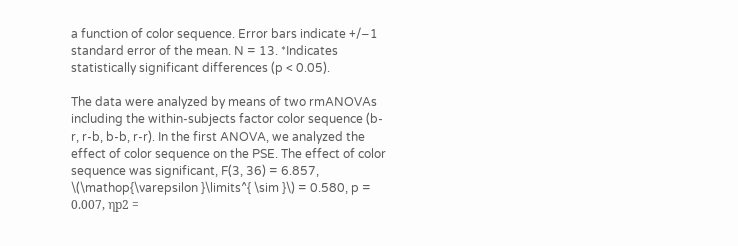a function of color sequence. Error bars indicate +/−1 standard error of the mean. N = 13. *Indicates statistically significant differences (p < 0.05).

The data were analyzed by means of two rmANOVAs including the within-subjects factor color sequence (b-r, r-b, b-b, r-r). In the first ANOVA, we analyzed the effect of color sequence on the PSE. The effect of color sequence was significant, F(3, 36) = 6.857, \(\mathop{\varepsilon }\limits^{ \sim }\) = 0.580, p = 0.007, ηp2 =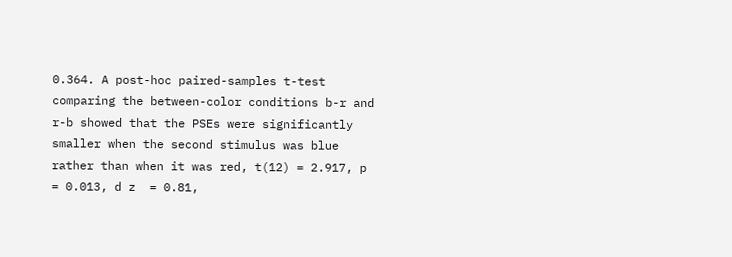0.364. A post-hoc paired-samples t-test comparing the between-color conditions b-r and r-b showed that the PSEs were significantly smaller when the second stimulus was blue rather than when it was red, t(12) = 2.917, p = 0.013, d z  = 0.81,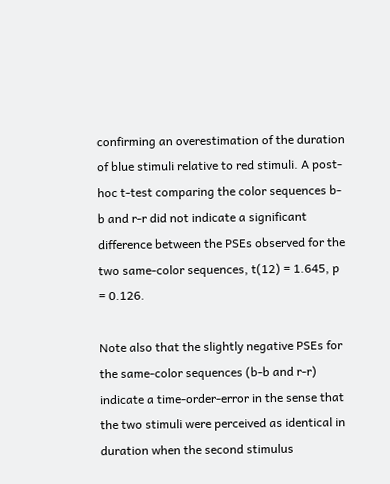confirming an overestimation of the duration of blue stimuli relative to red stimuli. A post-hoc t-test comparing the color sequences b-b and r-r did not indicate a significant difference between the PSEs observed for the two same-color sequences, t(12) = 1.645, p = 0.126.

Note also that the slightly negative PSEs for the same-color sequences (b-b and r-r) indicate a time-order-error in the sense that the two stimuli were perceived as identical in duration when the second stimulus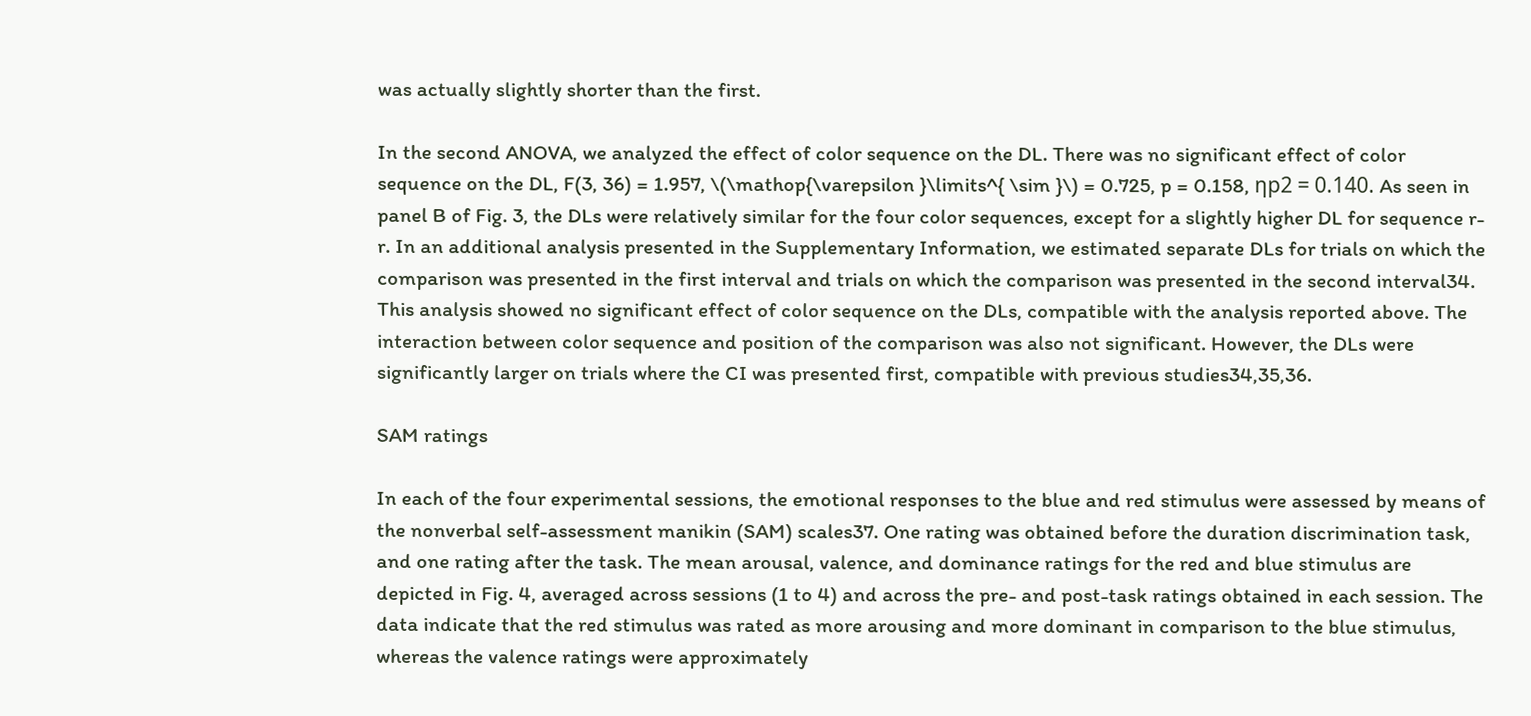was actually slightly shorter than the first.

In the second ANOVA, we analyzed the effect of color sequence on the DL. There was no significant effect of color sequence on the DL, F(3, 36) = 1.957, \(\mathop{\varepsilon }\limits^{ \sim }\) = 0.725, p = 0.158, ηp2 = 0.140. As seen in panel B of Fig. 3, the DLs were relatively similar for the four color sequences, except for a slightly higher DL for sequence r-r. In an additional analysis presented in the Supplementary Information, we estimated separate DLs for trials on which the comparison was presented in the first interval and trials on which the comparison was presented in the second interval34. This analysis showed no significant effect of color sequence on the DLs, compatible with the analysis reported above. The interaction between color sequence and position of the comparison was also not significant. However, the DLs were significantly larger on trials where the CI was presented first, compatible with previous studies34,35,36.

SAM ratings

In each of the four experimental sessions, the emotional responses to the blue and red stimulus were assessed by means of the nonverbal self-assessment manikin (SAM) scales37. One rating was obtained before the duration discrimination task, and one rating after the task. The mean arousal, valence, and dominance ratings for the red and blue stimulus are depicted in Fig. 4, averaged across sessions (1 to 4) and across the pre- and post-task ratings obtained in each session. The data indicate that the red stimulus was rated as more arousing and more dominant in comparison to the blue stimulus, whereas the valence ratings were approximately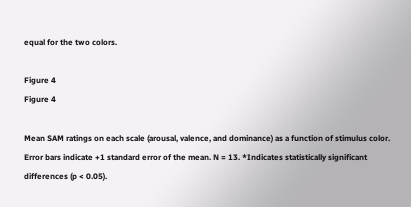equal for the two colors.

Figure 4
Figure 4

Mean SAM ratings on each scale (arousal, valence, and dominance) as a function of stimulus color. Error bars indicate +1 standard error of the mean. N = 13. *Indicates statistically significant differences (p < 0.05).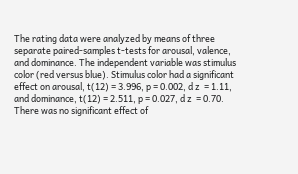The rating data were analyzed by means of three separate paired-samples t-tests for arousal, valence, and dominance. The independent variable was stimulus color (red versus blue). Stimulus color had a significant effect on arousal, t(12) = 3.996, p = 0.002, d z  = 1.11, and dominance, t(12) = 2.511, p = 0.027, d z  = 0.70. There was no significant effect of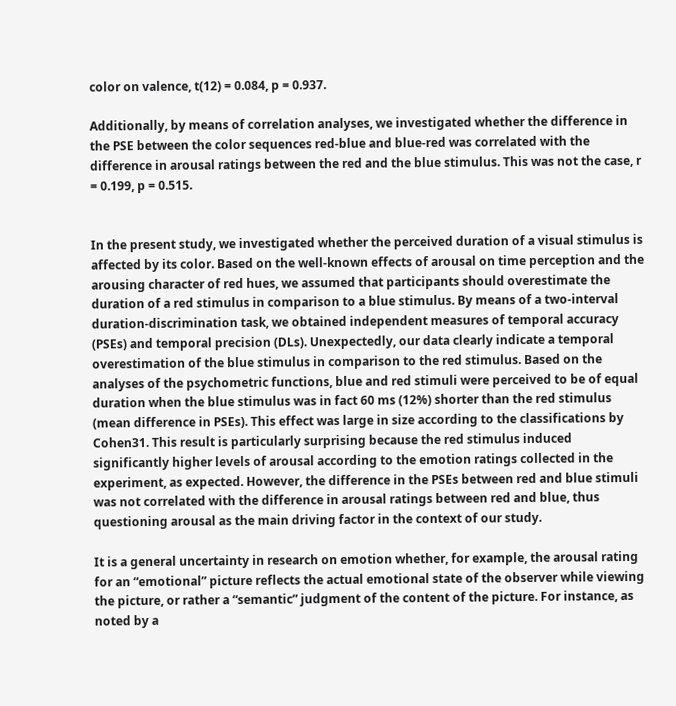color on valence, t(12) = 0.084, p = 0.937.

Additionally, by means of correlation analyses, we investigated whether the difference in the PSE between the color sequences red-blue and blue-red was correlated with the difference in arousal ratings between the red and the blue stimulus. This was not the case, r = 0.199, p = 0.515.


In the present study, we investigated whether the perceived duration of a visual stimulus is affected by its color. Based on the well-known effects of arousal on time perception and the arousing character of red hues, we assumed that participants should overestimate the duration of a red stimulus in comparison to a blue stimulus. By means of a two-interval duration-discrimination task, we obtained independent measures of temporal accuracy (PSEs) and temporal precision (DLs). Unexpectedly, our data clearly indicate a temporal overestimation of the blue stimulus in comparison to the red stimulus. Based on the analyses of the psychometric functions, blue and red stimuli were perceived to be of equal duration when the blue stimulus was in fact 60 ms (12%) shorter than the red stimulus (mean difference in PSEs). This effect was large in size according to the classifications by Cohen31. This result is particularly surprising because the red stimulus induced significantly higher levels of arousal according to the emotion ratings collected in the experiment, as expected. However, the difference in the PSEs between red and blue stimuli was not correlated with the difference in arousal ratings between red and blue, thus questioning arousal as the main driving factor in the context of our study.

It is a general uncertainty in research on emotion whether, for example, the arousal rating for an “emotional” picture reflects the actual emotional state of the observer while viewing the picture, or rather a “semantic” judgment of the content of the picture. For instance, as noted by a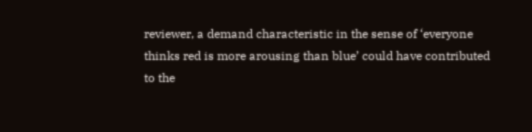reviewer, a demand characteristic in the sense of ‘everyone thinks red is more arousing than blue’ could have contributed to the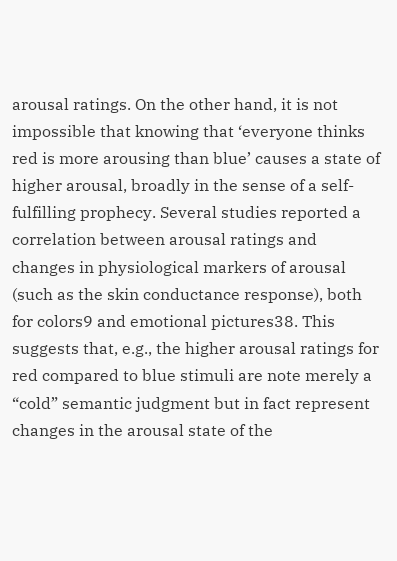arousal ratings. On the other hand, it is not impossible that knowing that ‘everyone thinks red is more arousing than blue’ causes a state of higher arousal, broadly in the sense of a self-fulfilling prophecy. Several studies reported a correlation between arousal ratings and changes in physiological markers of arousal (such as the skin conductance response), both for colors9 and emotional pictures38. This suggests that, e.g., the higher arousal ratings for red compared to blue stimuli are note merely a “cold” semantic judgment but in fact represent changes in the arousal state of the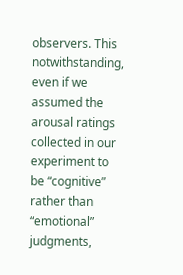observers. This notwithstanding, even if we assumed the arousal ratings collected in our experiment to be “cognitive” rather than “emotional” judgments,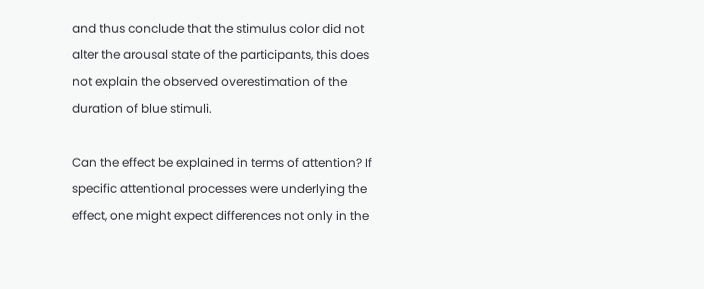and thus conclude that the stimulus color did not alter the arousal state of the participants, this does not explain the observed overestimation of the duration of blue stimuli.

Can the effect be explained in terms of attention? If specific attentional processes were underlying the effect, one might expect differences not only in the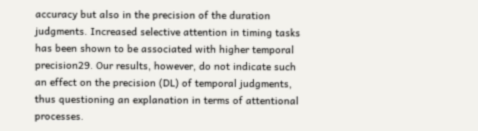accuracy but also in the precision of the duration judgments. Increased selective attention in timing tasks has been shown to be associated with higher temporal precision29. Our results, however, do not indicate such an effect on the precision (DL) of temporal judgments, thus questioning an explanation in terms of attentional processes.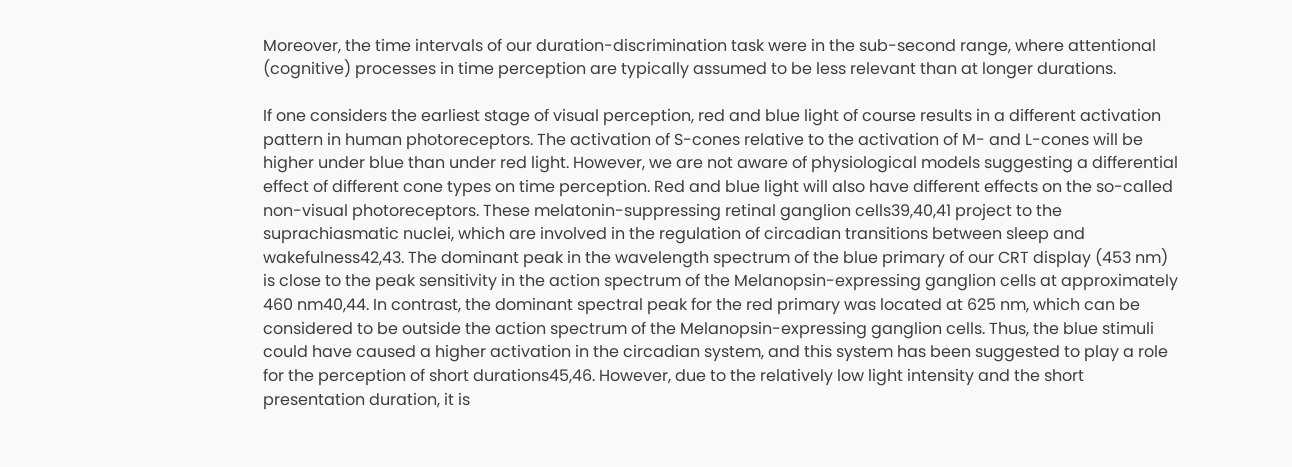Moreover, the time intervals of our duration-discrimination task were in the sub-second range, where attentional (cognitive) processes in time perception are typically assumed to be less relevant than at longer durations.

If one considers the earliest stage of visual perception, red and blue light of course results in a different activation pattern in human photoreceptors. The activation of S-cones relative to the activation of M- and L-cones will be higher under blue than under red light. However, we are not aware of physiological models suggesting a differential effect of different cone types on time perception. Red and blue light will also have different effects on the so-called non-visual photoreceptors. These melatonin-suppressing retinal ganglion cells39,40,41 project to the suprachiasmatic nuclei, which are involved in the regulation of circadian transitions between sleep and wakefulness42,43. The dominant peak in the wavelength spectrum of the blue primary of our CRT display (453 nm) is close to the peak sensitivity in the action spectrum of the Melanopsin-expressing ganglion cells at approximately 460 nm40,44. In contrast, the dominant spectral peak for the red primary was located at 625 nm, which can be considered to be outside the action spectrum of the Melanopsin-expressing ganglion cells. Thus, the blue stimuli could have caused a higher activation in the circadian system, and this system has been suggested to play a role for the perception of short durations45,46. However, due to the relatively low light intensity and the short presentation duration, it is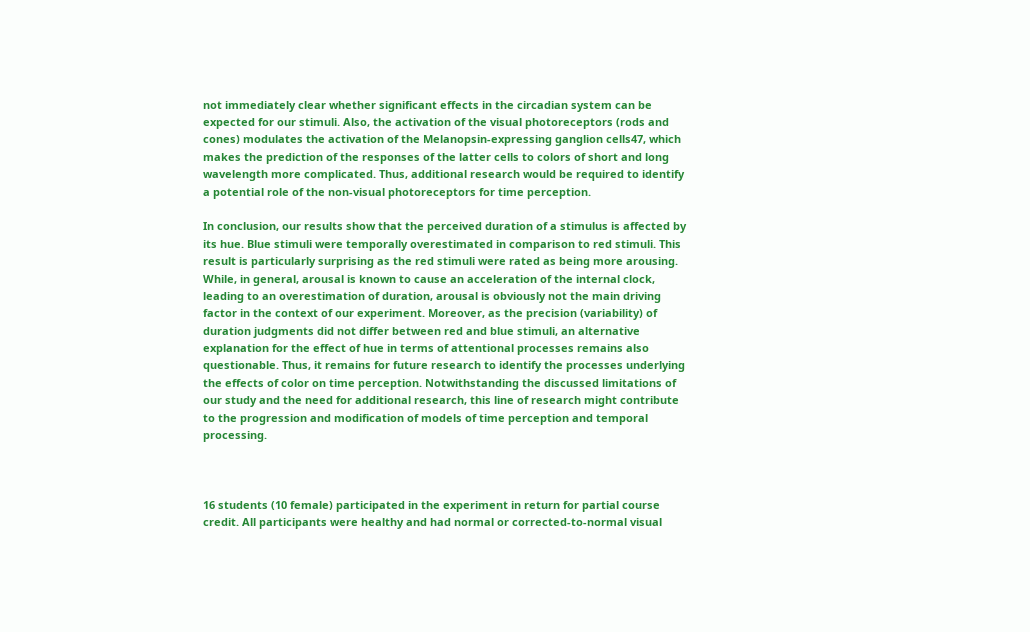not immediately clear whether significant effects in the circadian system can be expected for our stimuli. Also, the activation of the visual photoreceptors (rods and cones) modulates the activation of the Melanopsin-expressing ganglion cells47, which makes the prediction of the responses of the latter cells to colors of short and long wavelength more complicated. Thus, additional research would be required to identify a potential role of the non-visual photoreceptors for time perception.

In conclusion, our results show that the perceived duration of a stimulus is affected by its hue. Blue stimuli were temporally overestimated in comparison to red stimuli. This result is particularly surprising as the red stimuli were rated as being more arousing. While, in general, arousal is known to cause an acceleration of the internal clock, leading to an overestimation of duration, arousal is obviously not the main driving factor in the context of our experiment. Moreover, as the precision (variability) of duration judgments did not differ between red and blue stimuli, an alternative explanation for the effect of hue in terms of attentional processes remains also questionable. Thus, it remains for future research to identify the processes underlying the effects of color on time perception. Notwithstanding the discussed limitations of our study and the need for additional research, this line of research might contribute to the progression and modification of models of time perception and temporal processing.



16 students (10 female) participated in the experiment in return for partial course credit. All participants were healthy and had normal or corrected-to-normal visual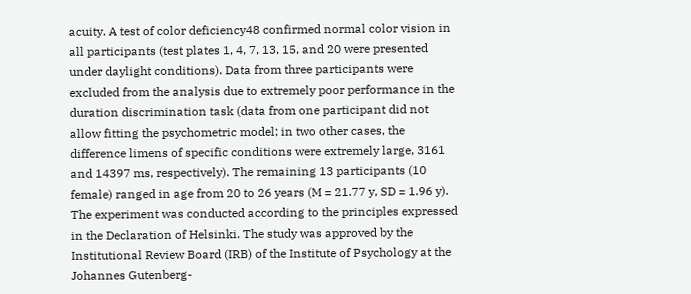acuity. A test of color deficiency48 confirmed normal color vision in all participants (test plates 1, 4, 7, 13, 15, and 20 were presented under daylight conditions). Data from three participants were excluded from the analysis due to extremely poor performance in the duration discrimination task (data from one participant did not allow fitting the psychometric model; in two other cases, the difference limens of specific conditions were extremely large, 3161 and 14397 ms, respectively). The remaining 13 participants (10 female) ranged in age from 20 to 26 years (M = 21.77 y, SD = 1.96 y). The experiment was conducted according to the principles expressed in the Declaration of Helsinki. The study was approved by the Institutional Review Board (IRB) of the Institute of Psychology at the Johannes Gutenberg-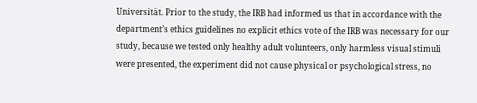Universität. Prior to the study, the IRB had informed us that in accordance with the department’s ethics guidelines no explicit ethics vote of the IRB was necessary for our study, because we tested only healthy adult volunteers, only harmless visual stimuli were presented, the experiment did not cause physical or psychological stress, no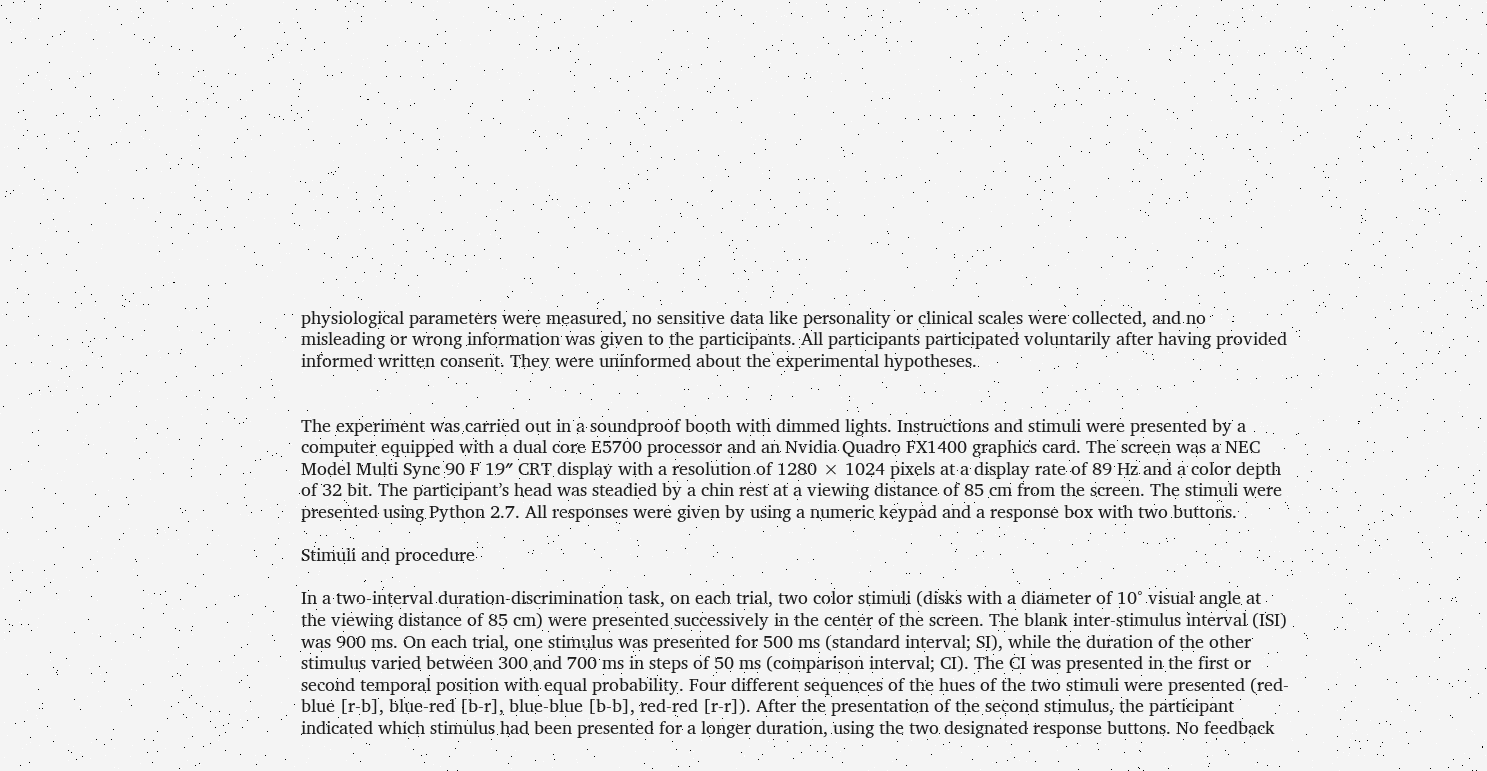physiological parameters were measured, no sensitive data like personality or clinical scales were collected, and no misleading or wrong information was given to the participants. All participants participated voluntarily after having provided informed written consent. They were uninformed about the experimental hypotheses.


The experiment was carried out in a soundproof booth with dimmed lights. Instructions and stimuli were presented by a computer equipped with a dual core E5700 processor and an Nvidia Quadro FX1400 graphics card. The screen was a NEC Model Multi Sync 90 F 19″ CRT display with a resolution of 1280 × 1024 pixels at a display rate of 89 Hz and a color depth of 32 bit. The participant’s head was steadied by a chin rest at a viewing distance of 85 cm from the screen. The stimuli were presented using Python 2.7. All responses were given by using a numeric keypad and a response box with two buttons.

Stimuli and procedure

In a two-interval duration-discrimination task, on each trial, two color stimuli (disks with a diameter of 10° visual angle at the viewing distance of 85 cm) were presented successively in the center of the screen. The blank inter-stimulus interval (ISI) was 900 ms. On each trial, one stimulus was presented for 500 ms (standard interval; SI), while the duration of the other stimulus varied between 300 and 700 ms in steps of 50 ms (comparison interval; CI). The CI was presented in the first or second temporal position with equal probability. Four different sequences of the hues of the two stimuli were presented (red-blue [r-b], blue-red [b-r], blue-blue [b-b], red-red [r-r]). After the presentation of the second stimulus, the participant indicated which stimulus had been presented for a longer duration, using the two designated response buttons. No feedback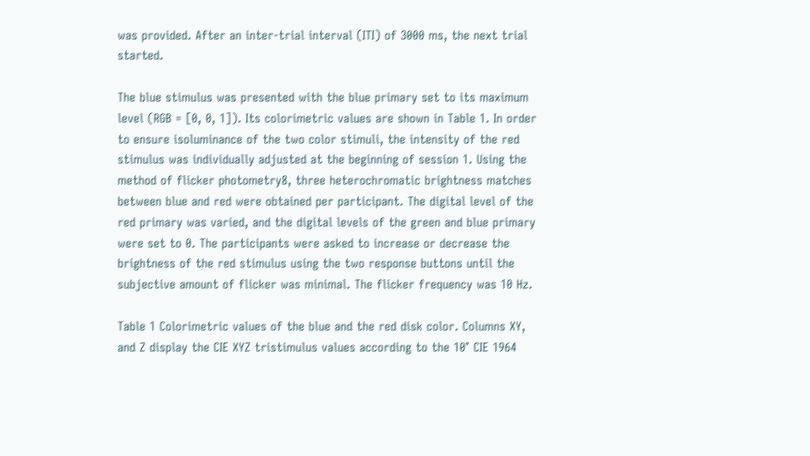was provided. After an inter-trial interval (ITI) of 3000 ms, the next trial started.

The blue stimulus was presented with the blue primary set to its maximum level (RGB = [0, 0, 1]). Its colorimetric values are shown in Table 1. In order to ensure isoluminance of the two color stimuli, the intensity of the red stimulus was individually adjusted at the beginning of session 1. Using the method of flicker photometry8, three heterochromatic brightness matches between blue and red were obtained per participant. The digital level of the red primary was varied, and the digital levels of the green and blue primary were set to 0. The participants were asked to increase or decrease the brightness of the red stimulus using the two response buttons until the subjective amount of flicker was minimal. The flicker frequency was 10 Hz.

Table 1 Colorimetric values of the blue and the red disk color. Columns XY, and Z display the CIE XYZ tristimulus values according to the 10° CIE 1964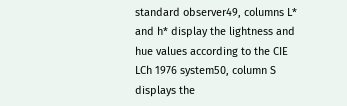standard observer49, columns L* and h* display the lightness and hue values according to the CIE LCh 1976 system50, column S displays the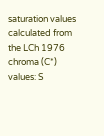saturation values calculated from the LCh 1976 chroma (C*) values: S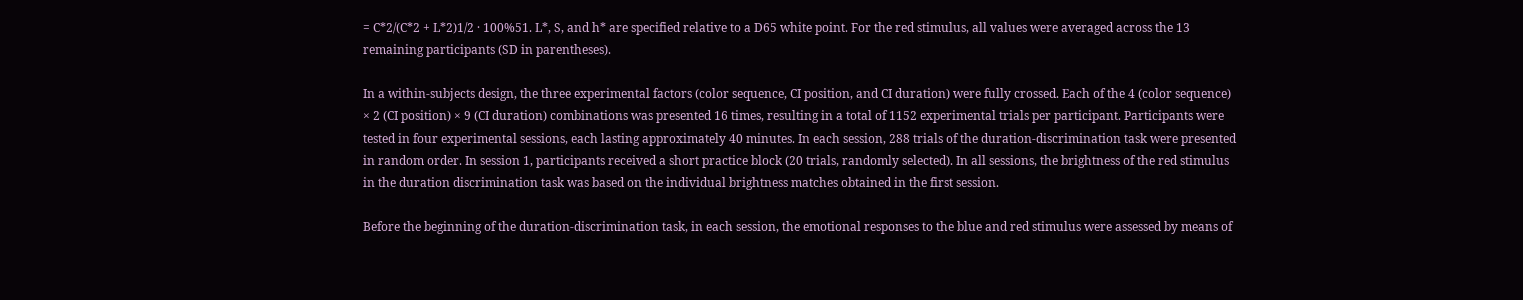= C*2/(C*2 + L*2)1/2 · 100%51. L*, S, and h* are specified relative to a D65 white point. For the red stimulus, all values were averaged across the 13 remaining participants (SD in parentheses).

In a within-subjects design, the three experimental factors (color sequence, CI position, and CI duration) were fully crossed. Each of the 4 (color sequence) × 2 (CI position) × 9 (CI duration) combinations was presented 16 times, resulting in a total of 1152 experimental trials per participant. Participants were tested in four experimental sessions, each lasting approximately 40 minutes. In each session, 288 trials of the duration-discrimination task were presented in random order. In session 1, participants received a short practice block (20 trials, randomly selected). In all sessions, the brightness of the red stimulus in the duration discrimination task was based on the individual brightness matches obtained in the first session.

Before the beginning of the duration-discrimination task, in each session, the emotional responses to the blue and red stimulus were assessed by means of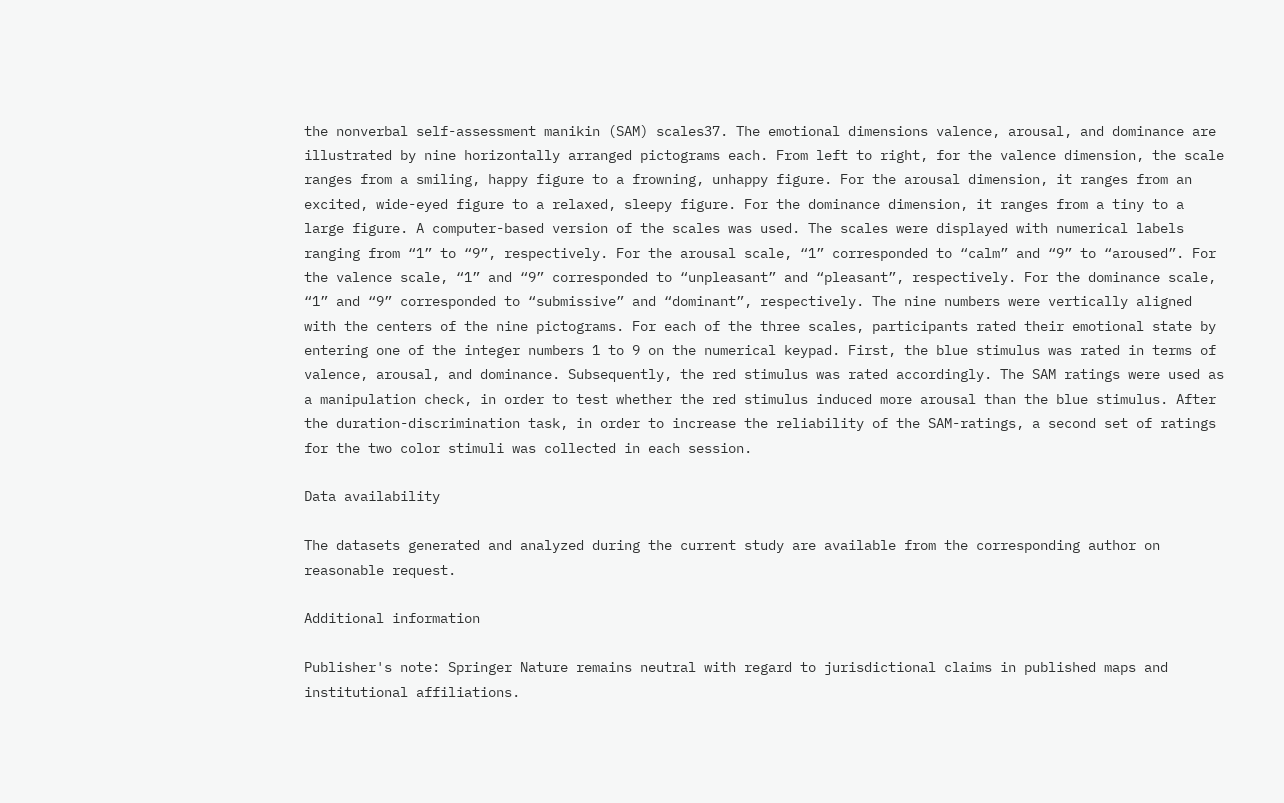the nonverbal self-assessment manikin (SAM) scales37. The emotional dimensions valence, arousal, and dominance are illustrated by nine horizontally arranged pictograms each. From left to right, for the valence dimension, the scale ranges from a smiling, happy figure to a frowning, unhappy figure. For the arousal dimension, it ranges from an excited, wide-eyed figure to a relaxed, sleepy figure. For the dominance dimension, it ranges from a tiny to a large figure. A computer-based version of the scales was used. The scales were displayed with numerical labels ranging from “1” to “9”, respectively. For the arousal scale, “1” corresponded to “calm” and “9” to “aroused”. For the valence scale, “1” and “9” corresponded to “unpleasant” and “pleasant”, respectively. For the dominance scale, “1” and “9” corresponded to “submissive” and “dominant”, respectively. The nine numbers were vertically aligned with the centers of the nine pictograms. For each of the three scales, participants rated their emotional state by entering one of the integer numbers 1 to 9 on the numerical keypad. First, the blue stimulus was rated in terms of valence, arousal, and dominance. Subsequently, the red stimulus was rated accordingly. The SAM ratings were used as a manipulation check, in order to test whether the red stimulus induced more arousal than the blue stimulus. After the duration-discrimination task, in order to increase the reliability of the SAM-ratings, a second set of ratings for the two color stimuli was collected in each session.

Data availability

The datasets generated and analyzed during the current study are available from the corresponding author on reasonable request.

Additional information

Publisher's note: Springer Nature remains neutral with regard to jurisdictional claims in published maps and institutional affiliations.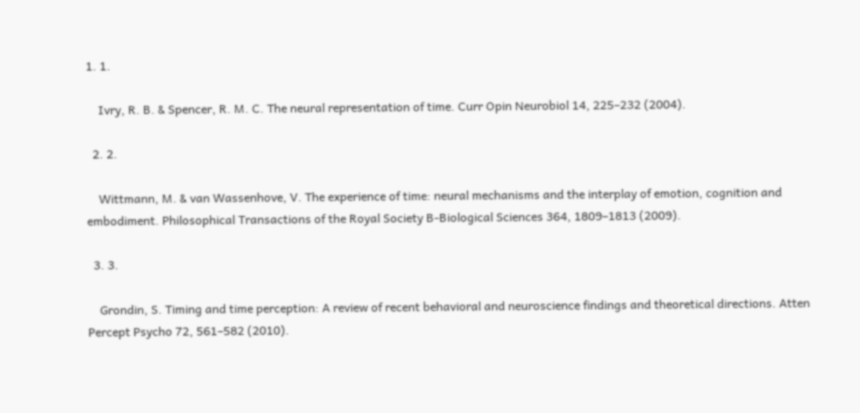1. 1.

    Ivry, R. B. & Spencer, R. M. C. The neural representation of time. Curr Opin Neurobiol 14, 225–232 (2004).

  2. 2.

    Wittmann, M. & van Wassenhove, V. The experience of time: neural mechanisms and the interplay of emotion, cognition and embodiment. Philosophical Transactions of the Royal Society B-Biological Sciences 364, 1809–1813 (2009).

  3. 3.

    Grondin, S. Timing and time perception: A review of recent behavioral and neuroscience findings and theoretical directions. Atten Percept Psycho 72, 561–582 (2010).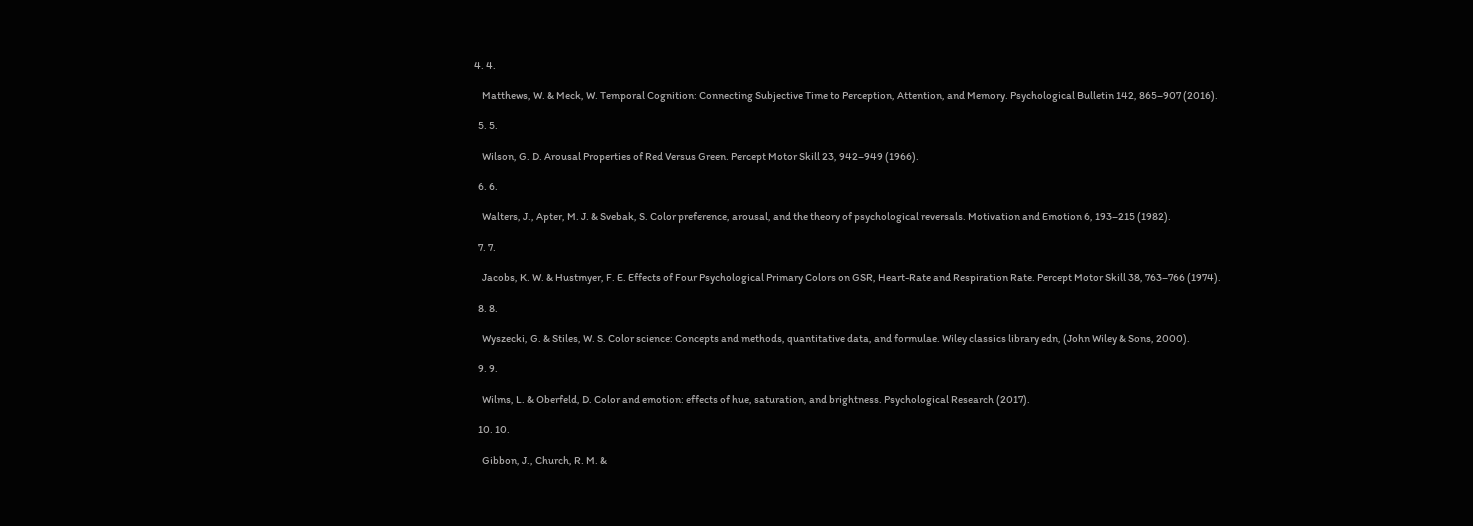4. 4.

    Matthews, W. & Meck, W. Temporal Cognition: Connecting Subjective Time to Perception, Attention, and Memory. Psychological Bulletin 142, 865–907 (2016).

  5. 5.

    Wilson, G. D. Arousal Properties of Red Versus Green. Percept Motor Skill 23, 942–949 (1966).

  6. 6.

    Walters, J., Apter, M. J. & Svebak, S. Color preference, arousal, and the theory of psychological reversals. Motivation and Emotion 6, 193–215 (1982).

  7. 7.

    Jacobs, K. W. & Hustmyer, F. E. Effects of Four Psychological Primary Colors on GSR, Heart-Rate and Respiration Rate. Percept Motor Skill 38, 763–766 (1974).

  8. 8.

    Wyszecki, G. & Stiles, W. S. Color science: Concepts and methods, quantitative data, and formulae. Wiley classics library edn, (John Wiley & Sons, 2000).

  9. 9.

    Wilms, L. & Oberfeld, D. Color and emotion: effects of hue, saturation, and brightness. Psychological Research (2017).

  10. 10.

    Gibbon, J., Church, R. M. &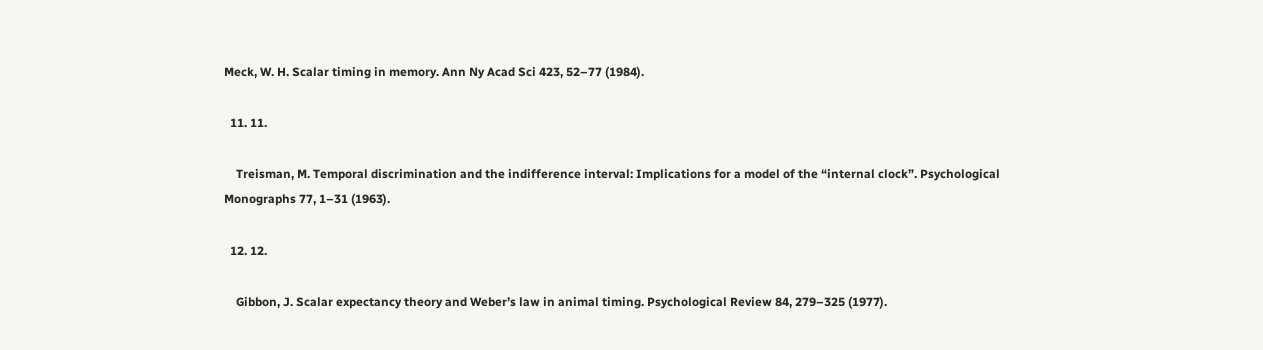Meck, W. H. Scalar timing in memory. Ann Ny Acad Sci 423, 52–77 (1984).

  11. 11.

    Treisman, M. Temporal discrimination and the indifference interval: Implications for a model of the “internal clock”. Psychological Monographs 77, 1–31 (1963).

  12. 12.

    Gibbon, J. Scalar expectancy theory and Weber’s law in animal timing. Psychological Review 84, 279–325 (1977).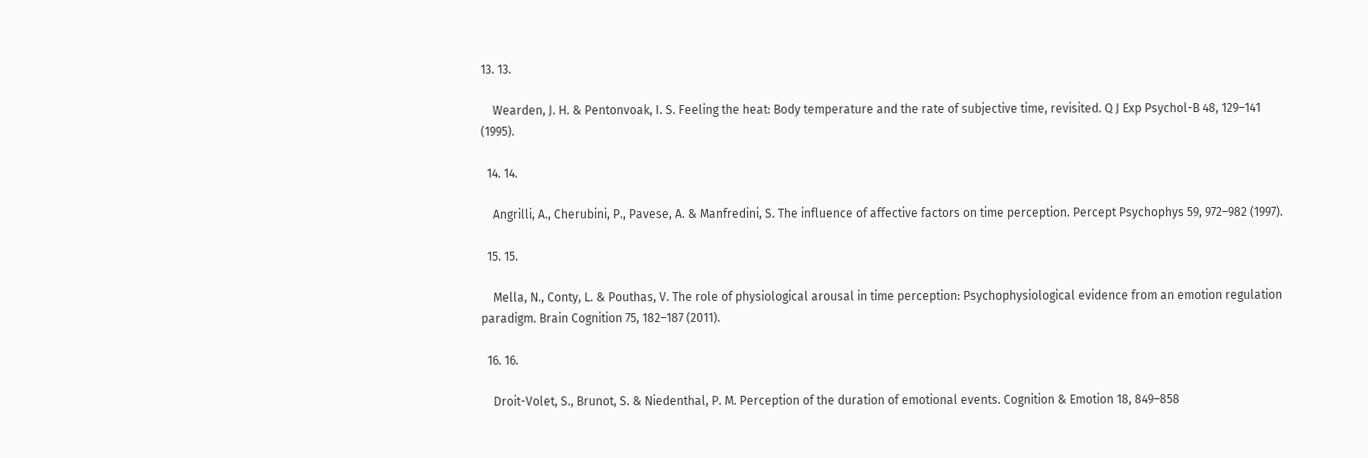13. 13.

    Wearden, J. H. & Pentonvoak, I. S. Feeling the heat: Body temperature and the rate of subjective time, revisited. Q J Exp Psychol-B 48, 129–141 (1995).

  14. 14.

    Angrilli, A., Cherubini, P., Pavese, A. & Manfredini, S. The influence of affective factors on time perception. Percept Psychophys 59, 972–982 (1997).

  15. 15.

    Mella, N., Conty, L. & Pouthas, V. The role of physiological arousal in time perception: Psychophysiological evidence from an emotion regulation paradigm. Brain Cognition 75, 182–187 (2011).

  16. 16.

    Droit-Volet, S., Brunot, S. & Niedenthal, P. M. Perception of the duration of emotional events. Cognition & Emotion 18, 849–858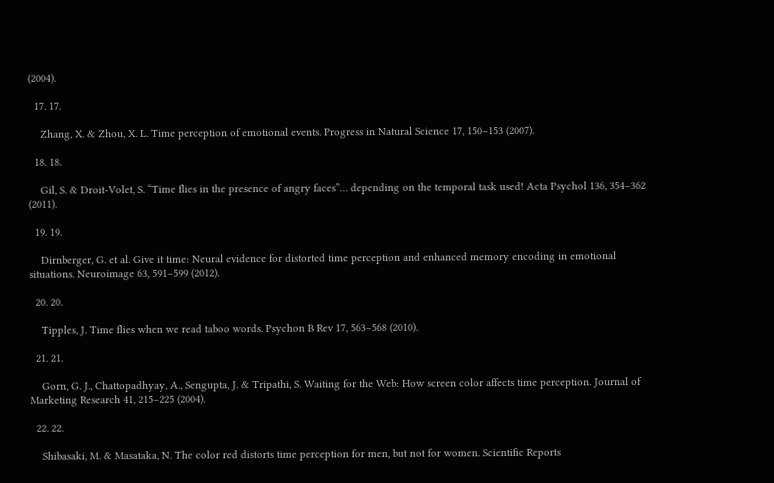(2004).

  17. 17.

    Zhang, X. & Zhou, X. L. Time perception of emotional events. Progress in Natural Science 17, 150–153 (2007).

  18. 18.

    Gil, S. & Droit-Volet, S. “Time flies in the presence of angry faces”… depending on the temporal task used! Acta Psychol 136, 354–362 (2011).

  19. 19.

    Dirnberger, G. et al. Give it time: Neural evidence for distorted time perception and enhanced memory encoding in emotional situations. Neuroimage 63, 591–599 (2012).

  20. 20.

    Tipples, J. Time flies when we read taboo words. Psychon B Rev 17, 563–568 (2010).

  21. 21.

    Gorn, G. J., Chattopadhyay, A., Sengupta, J. & Tripathi, S. Waiting for the Web: How screen color affects time perception. Journal of Marketing Research 41, 215–225 (2004).

  22. 22.

    Shibasaki, M. & Masataka, N. The color red distorts time perception for men, but not for women. Scientific Reports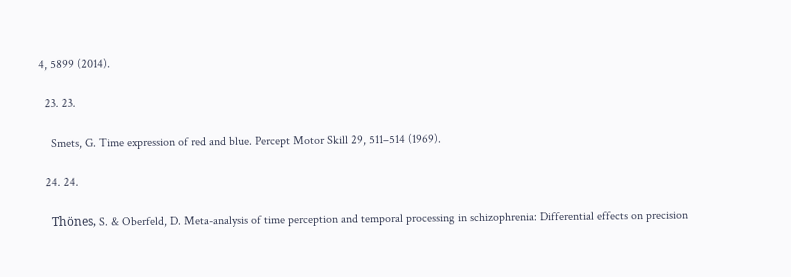4, 5899 (2014).

  23. 23.

    Smets, G. Time expression of red and blue. Percept Motor Skill 29, 511–514 (1969).

  24. 24.

    Thönes, S. & Oberfeld, D. Meta-analysis of time perception and temporal processing in schizophrenia: Differential effects on precision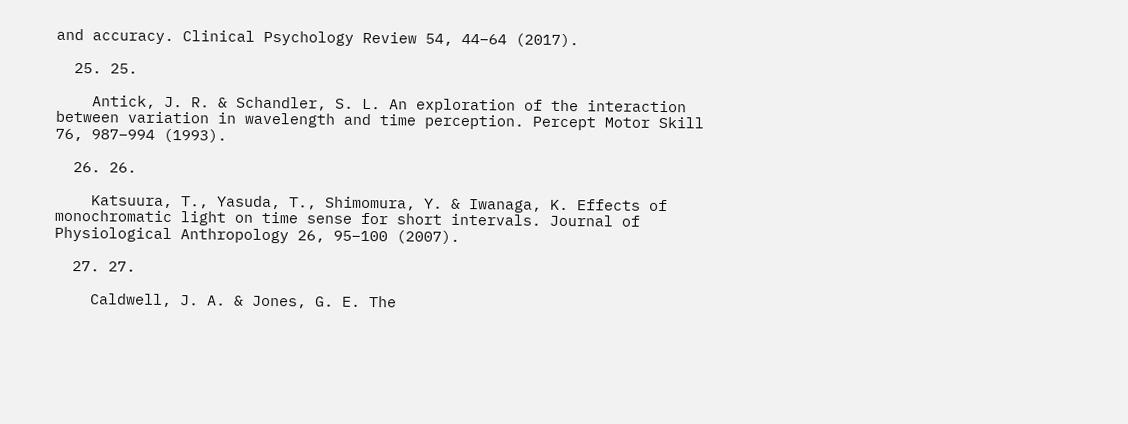and accuracy. Clinical Psychology Review 54, 44–64 (2017).

  25. 25.

    Antick, J. R. & Schandler, S. L. An exploration of the interaction between variation in wavelength and time perception. Percept Motor Skill 76, 987–994 (1993).

  26. 26.

    Katsuura, T., Yasuda, T., Shimomura, Y. & Iwanaga, K. Effects of monochromatic light on time sense for short intervals. Journal of Physiological Anthropology 26, 95–100 (2007).

  27. 27.

    Caldwell, J. A. & Jones, G. E. The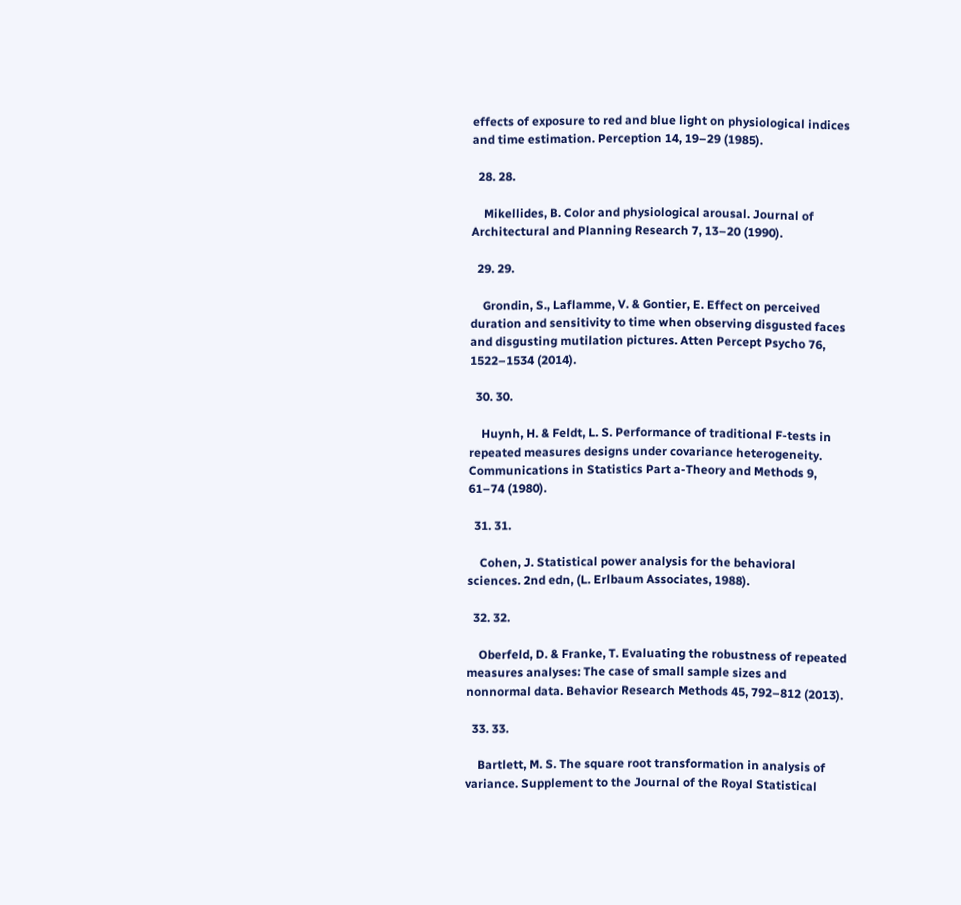effects of exposure to red and blue light on physiological indices and time estimation. Perception 14, 19–29 (1985).

  28. 28.

    Mikellides, B. Color and physiological arousal. Journal of Architectural and Planning Research 7, 13–20 (1990).

  29. 29.

    Grondin, S., Laflamme, V. & Gontier, E. Effect on perceived duration and sensitivity to time when observing disgusted faces and disgusting mutilation pictures. Atten Percept Psycho 76, 1522–1534 (2014).

  30. 30.

    Huynh, H. & Feldt, L. S. Performance of traditional F-tests in repeated measures designs under covariance heterogeneity. Communications in Statistics Part a-Theory and Methods 9, 61–74 (1980).

  31. 31.

    Cohen, J. Statistical power analysis for the behavioral sciences. 2nd edn, (L. Erlbaum Associates, 1988).

  32. 32.

    Oberfeld, D. & Franke, T. Evaluating the robustness of repeated measures analyses: The case of small sample sizes and nonnormal data. Behavior Research Methods 45, 792–812 (2013).

  33. 33.

    Bartlett, M. S. The square root transformation in analysis of variance. Supplement to the Journal of the Royal Statistical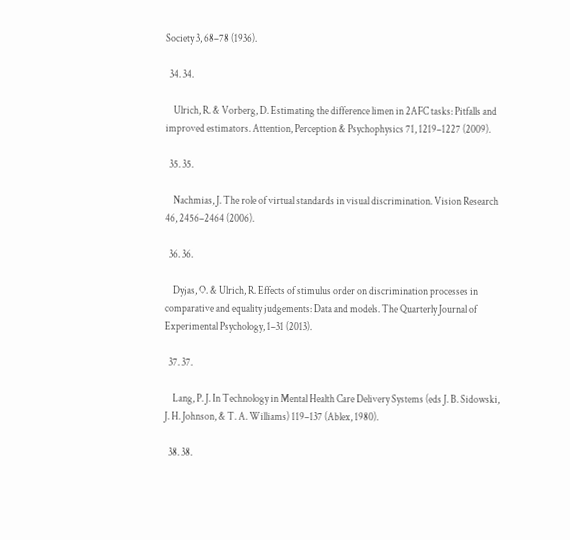Society 3, 68–78 (1936).

  34. 34.

    Ulrich, R. & Vorberg, D. Estimating the difference limen in 2AFC tasks: Pitfalls and improved estimators. Attention, Perception & Psychophysics 71, 1219–1227 (2009).

  35. 35.

    Nachmias, J. The role of virtual standards in visual discrimination. Vision Research 46, 2456–2464 (2006).

  36. 36.

    Dyjas, O. & Ulrich, R. Effects of stimulus order on discrimination processes in comparative and equality judgements: Data and models. The Quarterly Journal of Experimental Psychology, 1–31 (2013).

  37. 37.

    Lang, P. J. In Technology in Mental Health Care Delivery Systems (eds J. B. Sidowski, J. H. Johnson, & T. A. Williams) 119–137 (Ablex, 1980).

  38. 38.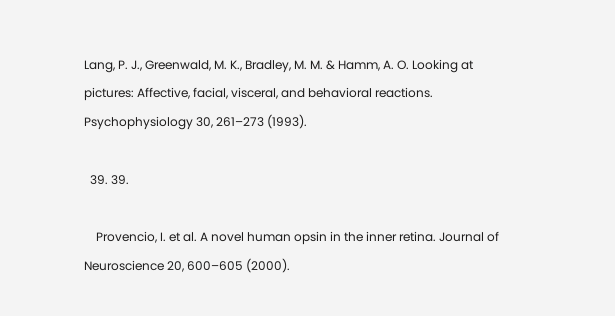Lang, P. J., Greenwald, M. K., Bradley, M. M. & Hamm, A. O. Looking at pictures: Affective, facial, visceral, and behavioral reactions. Psychophysiology 30, 261–273 (1993).

  39. 39.

    Provencio, I. et al. A novel human opsin in the inner retina. Journal of Neuroscience 20, 600–605 (2000).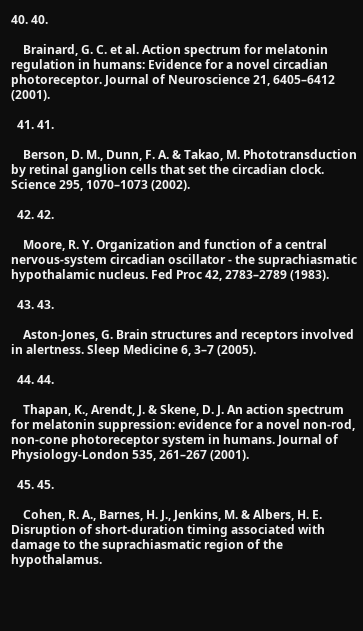40. 40.

    Brainard, G. C. et al. Action spectrum for melatonin regulation in humans: Evidence for a novel circadian photoreceptor. Journal of Neuroscience 21, 6405–6412 (2001).

  41. 41.

    Berson, D. M., Dunn, F. A. & Takao, M. Phototransduction by retinal ganglion cells that set the circadian clock. Science 295, 1070–1073 (2002).

  42. 42.

    Moore, R. Y. Organization and function of a central nervous-system circadian oscillator - the suprachiasmatic hypothalamic nucleus. Fed Proc 42, 2783–2789 (1983).

  43. 43.

    Aston-Jones, G. Brain structures and receptors involved in alertness. Sleep Medicine 6, 3–7 (2005).

  44. 44.

    Thapan, K., Arendt, J. & Skene, D. J. An action spectrum for melatonin suppression: evidence for a novel non-rod, non-cone photoreceptor system in humans. Journal of Physiology-London 535, 261–267 (2001).

  45. 45.

    Cohen, R. A., Barnes, H. J., Jenkins, M. & Albers, H. E. Disruption of short-duration timing associated with damage to the suprachiasmatic region of the hypothalamus.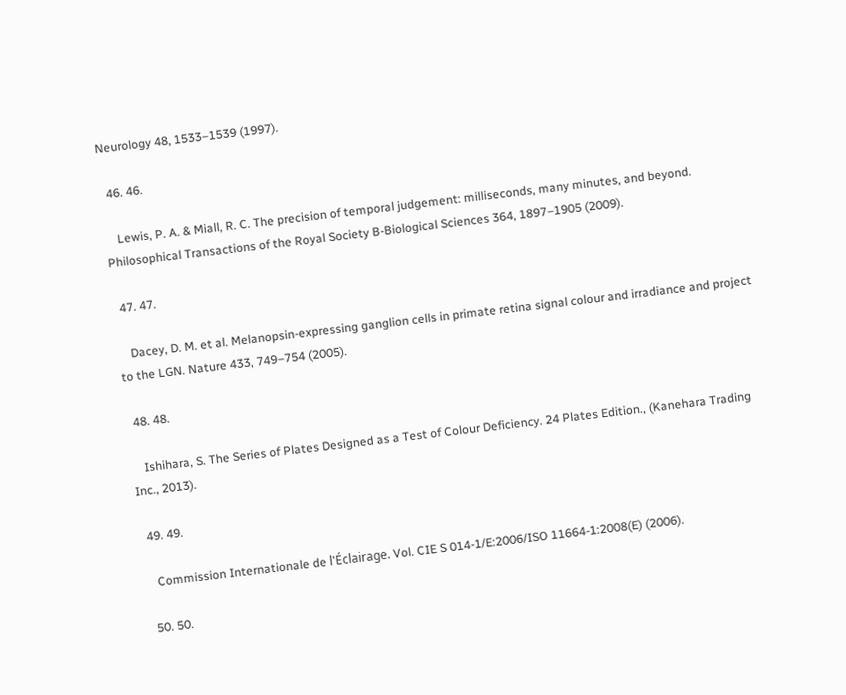Neurology 48, 1533–1539 (1997).

  46. 46.

    Lewis, P. A. & Miall, R. C. The precision of temporal judgement: milliseconds, many minutes, and beyond. Philosophical Transactions of the Royal Society B-Biological Sciences 364, 1897–1905 (2009).

  47. 47.

    Dacey, D. M. et al. Melanopsin-expressing ganglion cells in primate retina signal colour and irradiance and project to the LGN. Nature 433, 749–754 (2005).

  48. 48.

    Ishihara, S. The Series of Plates Designed as a Test of Colour Deficiency. 24 Plates Edition., (Kanehara Trading Inc., 2013).

  49. 49.

    Commission Internationale de l'Éclairage. Vol. CIE S 014-1/E:2006/ISO 11664-1:2008(E) (2006).

  50. 50.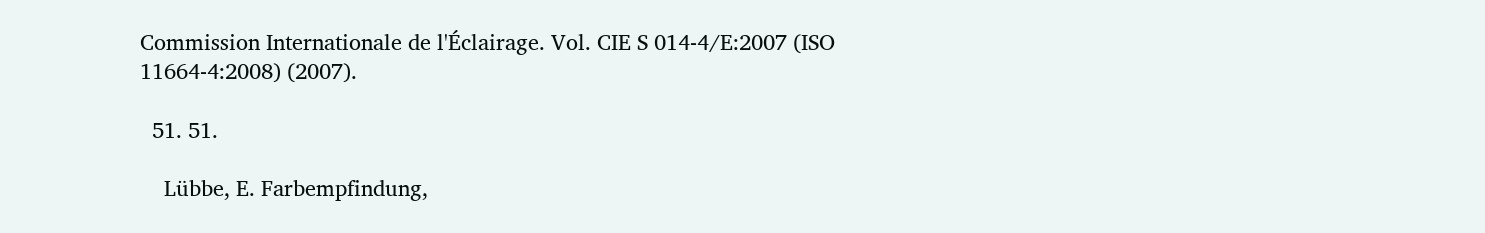Commission Internationale de l'Éclairage. Vol. CIE S 014-4/E:2007 (ISO 11664-4:2008) (2007).

  51. 51.

    Lübbe, E. Farbempfindung,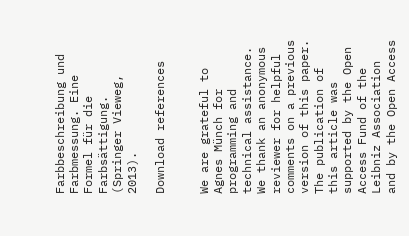Farbbeschreibung und Farbmessung. Eine Formel für die Farbsättigung. (Springer Vieweg, 2013).

Download references


We are grateful to Agnes Münch for programming and technical assistance. We thank an anonymous reviewer for helpful comments on a previous version of this paper. The publication of this article was supported by the Open Access Fund of the Leibniz Association and by the Open Access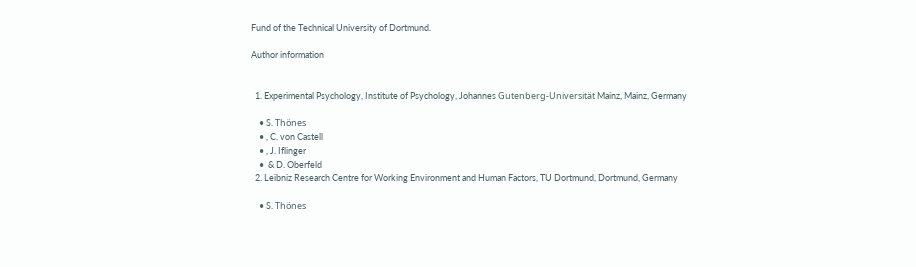Fund of the Technical University of Dortmund.

Author information


  1. Experimental Psychology, Institute of Psychology, Johannes Gutenberg-Universität Mainz, Mainz, Germany

    • S. Thönes
    • , C. von Castell
    • , J. Iflinger
    •  & D. Oberfeld
  2. Leibniz Research Centre for Working Environment and Human Factors, TU Dortmund, Dortmund, Germany

    • S. Thönes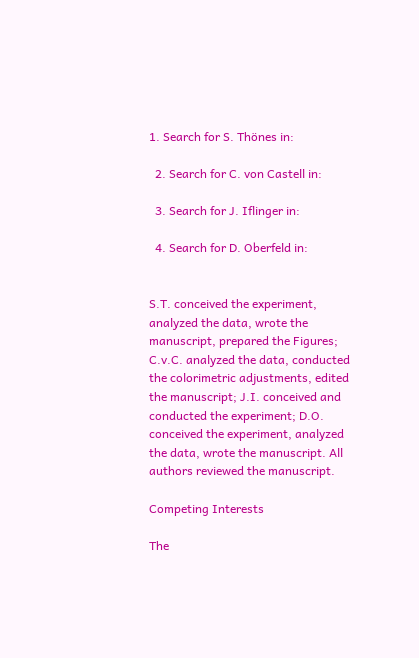1. Search for S. Thönes in:

  2. Search for C. von Castell in:

  3. Search for J. Iflinger in:

  4. Search for D. Oberfeld in:


S.T. conceived the experiment, analyzed the data, wrote the manuscript, prepared the Figures; C.v.C. analyzed the data, conducted the colorimetric adjustments, edited the manuscript; J.I. conceived and conducted the experiment; D.O. conceived the experiment, analyzed the data, wrote the manuscript. All authors reviewed the manuscript.

Competing Interests

The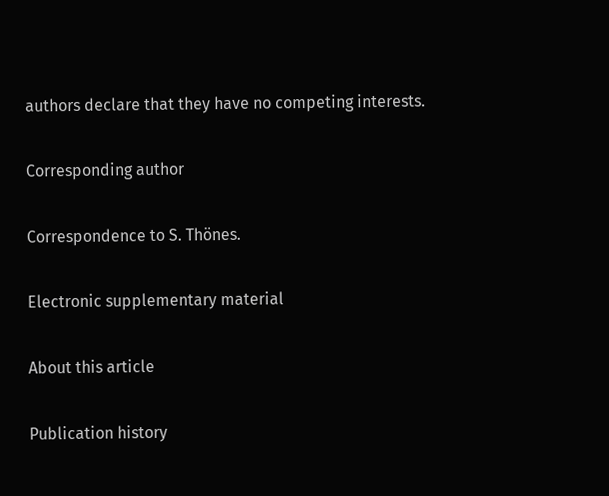authors declare that they have no competing interests.

Corresponding author

Correspondence to S. Thönes.

Electronic supplementary material

About this article

Publication history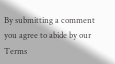By submitting a comment you agree to abide by our Terms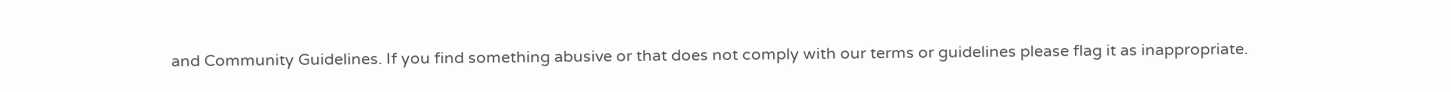and Community Guidelines. If you find something abusive or that does not comply with our terms or guidelines please flag it as inappropriate.